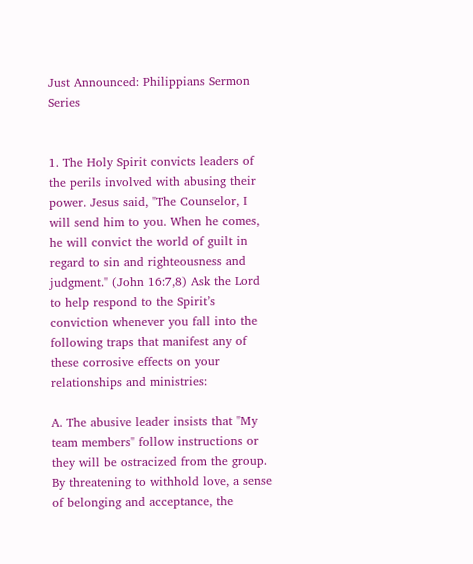Just Announced: Philippians Sermon Series


1. The Holy Spirit convicts leaders of the perils involved with abusing their power. Jesus said, "The Counselor, I will send him to you. When he comes, he will convict the world of guilt in regard to sin and righteousness and judgment." (John 16:7,8) Ask the Lord to help respond to the Spirit’s conviction whenever you fall into the following traps that manifest any of these corrosive effects on your relationships and ministries:

A. The abusive leader insists that "My team members" follow instructions or they will be ostracized from the group. By threatening to withhold love, a sense of belonging and acceptance, the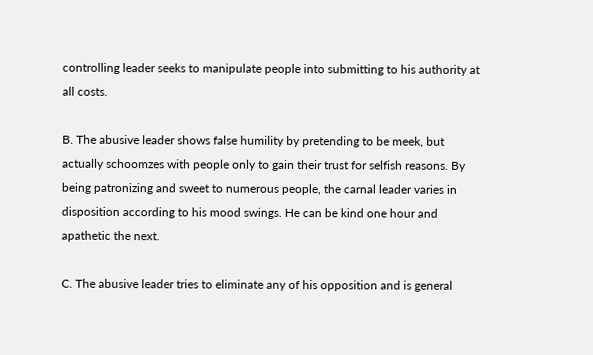controlling leader seeks to manipulate people into submitting to his authority at all costs.

B. The abusive leader shows false humility by pretending to be meek, but actually schoomzes with people only to gain their trust for selfish reasons. By being patronizing and sweet to numerous people, the carnal leader varies in disposition according to his mood swings. He can be kind one hour and apathetic the next.

C. The abusive leader tries to eliminate any of his opposition and is general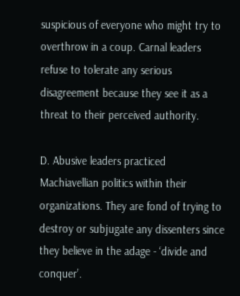suspicious of everyone who might try to overthrow in a coup. Carnal leaders refuse to tolerate any serious disagreement because they see it as a threat to their perceived authority.

D. Abusive leaders practiced Machiavellian politics within their organizations. They are fond of trying to destroy or subjugate any dissenters since they believe in the adage - ‘divide and conquer’.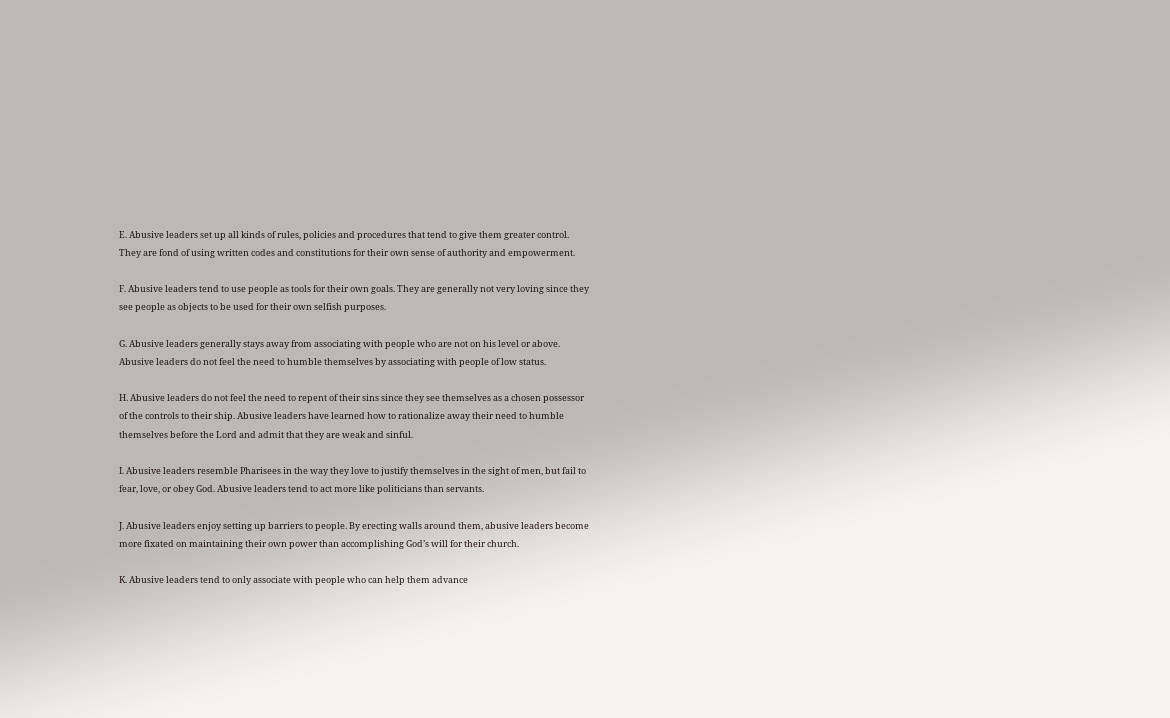E. Abusive leaders set up all kinds of rules, policies and procedures that tend to give them greater control. They are fond of using written codes and constitutions for their own sense of authority and empowerment.

F. Abusive leaders tend to use people as tools for their own goals. They are generally not very loving since they see people as objects to be used for their own selfish purposes.

G. Abusive leaders generally stays away from associating with people who are not on his level or above. Abusive leaders do not feel the need to humble themselves by associating with people of low status.

H. Abusive leaders do not feel the need to repent of their sins since they see themselves as a chosen possessor of the controls to their ship. Abusive leaders have learned how to rationalize away their need to humble themselves before the Lord and admit that they are weak and sinful.

I. Abusive leaders resemble Pharisees in the way they love to justify themselves in the sight of men, but fail to fear, love, or obey God. Abusive leaders tend to act more like politicians than servants.

J. Abusive leaders enjoy setting up barriers to people. By erecting walls around them, abusive leaders become more fixated on maintaining their own power than accomplishing God’s will for their church.

K. Abusive leaders tend to only associate with people who can help them advance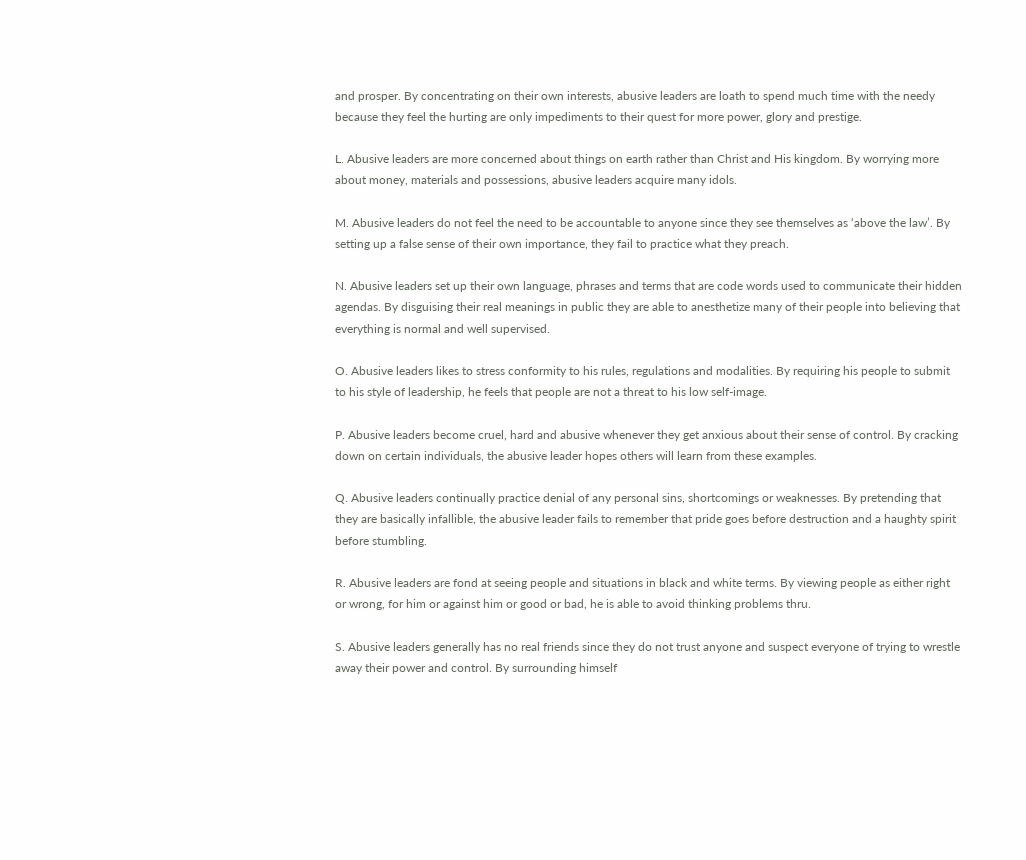and prosper. By concentrating on their own interests, abusive leaders are loath to spend much time with the needy because they feel the hurting are only impediments to their quest for more power, glory and prestige.

L. Abusive leaders are more concerned about things on earth rather than Christ and His kingdom. By worrying more about money, materials and possessions, abusive leaders acquire many idols.

M. Abusive leaders do not feel the need to be accountable to anyone since they see themselves as ‘above the law’. By setting up a false sense of their own importance, they fail to practice what they preach.

N. Abusive leaders set up their own language, phrases and terms that are code words used to communicate their hidden agendas. By disguising their real meanings in public they are able to anesthetize many of their people into believing that everything is normal and well supervised.

O. Abusive leaders likes to stress conformity to his rules, regulations and modalities. By requiring his people to submit to his style of leadership, he feels that people are not a threat to his low self-image.

P. Abusive leaders become cruel, hard and abusive whenever they get anxious about their sense of control. By cracking down on certain individuals, the abusive leader hopes others will learn from these examples.

Q. Abusive leaders continually practice denial of any personal sins, shortcomings or weaknesses. By pretending that they are basically infallible, the abusive leader fails to remember that pride goes before destruction and a haughty spirit before stumbling.

R. Abusive leaders are fond at seeing people and situations in black and white terms. By viewing people as either right or wrong, for him or against him or good or bad, he is able to avoid thinking problems thru.

S. Abusive leaders generally has no real friends since they do not trust anyone and suspect everyone of trying to wrestle away their power and control. By surrounding himself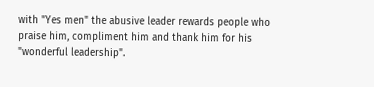with "Yes men" the abusive leader rewards people who praise him, compliment him and thank him for his "wonderful leadership".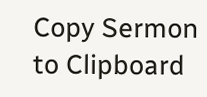Copy Sermon to Clipboard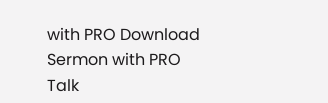with PRO Download Sermon with PRO
Talk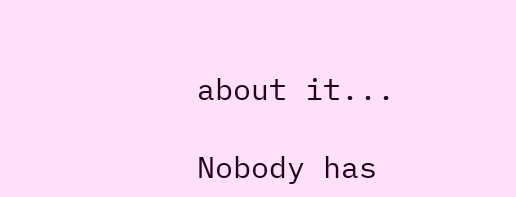about it...

Nobody has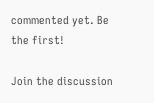commented yet. Be the first!

Join the discussion